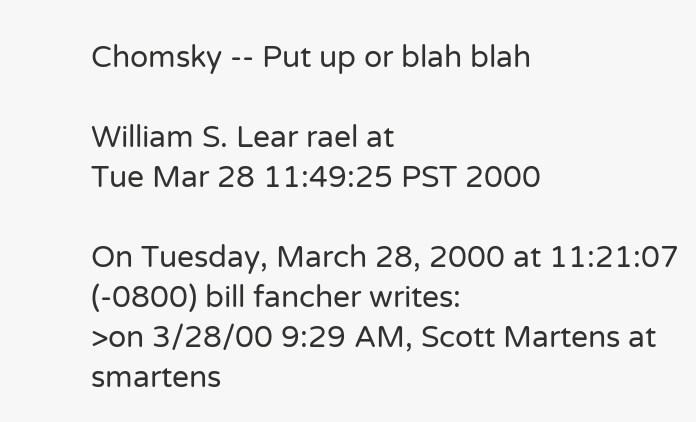Chomsky -- Put up or blah blah

William S. Lear rael at
Tue Mar 28 11:49:25 PST 2000

On Tuesday, March 28, 2000 at 11:21:07 (-0800) bill fancher writes:
>on 3/28/00 9:29 AM, Scott Martens at smartens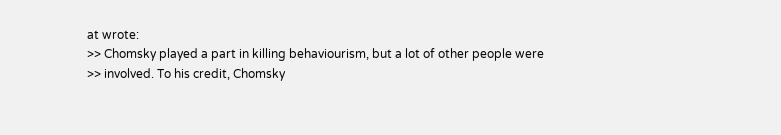at wrote:
>> Chomsky played a part in killing behaviourism, but a lot of other people were
>> involved. To his credit, Chomsky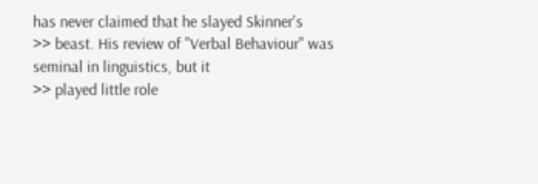has never claimed that he slayed Skinner's
>> beast. His review of "Verbal Behaviour" was seminal in linguistics, but it
>> played little role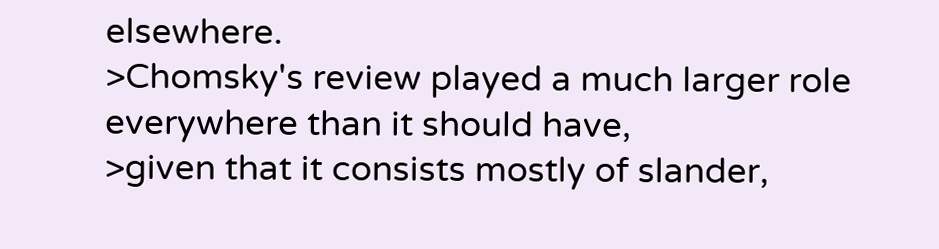elsewhere.
>Chomsky's review played a much larger role everywhere than it should have,
>given that it consists mostly of slander,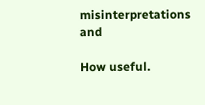misinterpretations and

How useful.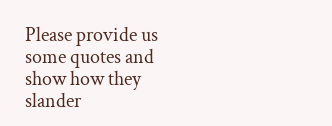Please provide us some quotes and show how they slander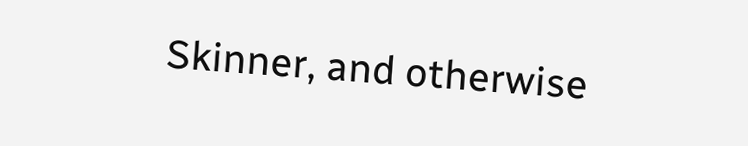Skinner, and otherwise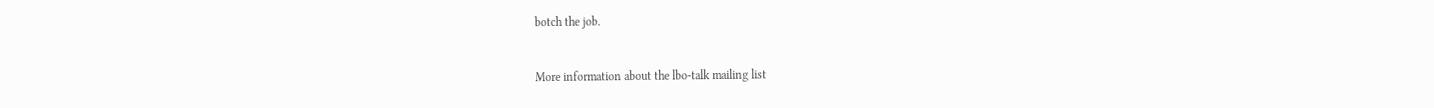botch the job.


More information about the lbo-talk mailing list